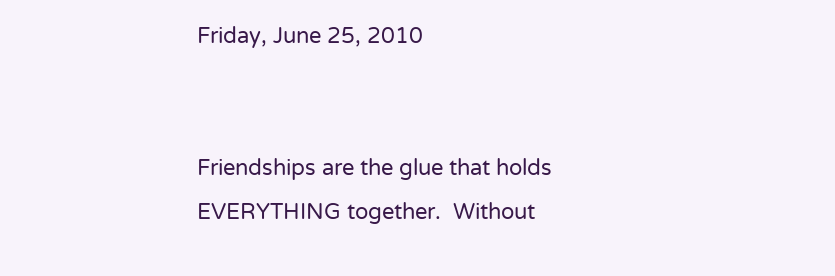Friday, June 25, 2010


Friendships are the glue that holds EVERYTHING together.  Without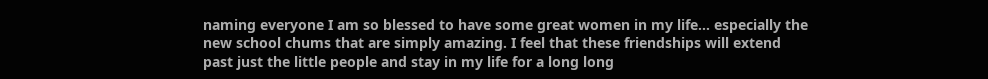naming everyone I am so blessed to have some great women in my life... especially the new school chums that are simply amazing. I feel that these friendships will extend past just the little people and stay in my life for a long long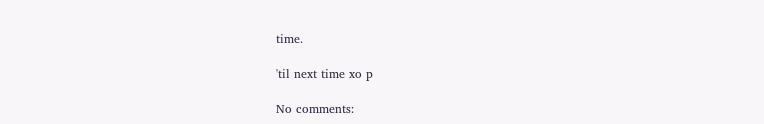time.

'til next time xo p

No comments: